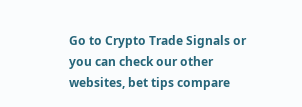Go to Crypto Trade Signals or you can check our other websites, bet tips compare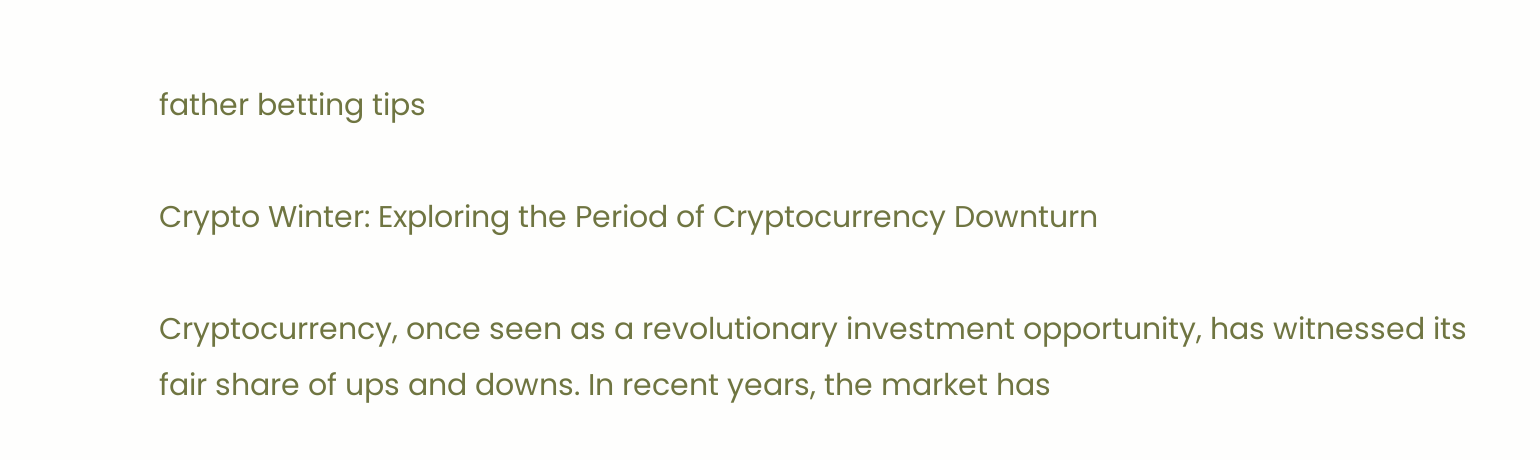father betting tips

Crypto Winter: Exploring the Period of Cryptocurrency Downturn

Cryptocurrency, once seen as a revolutionary investment opportunity, has witnessed its fair share of ups and downs. In recent years, the market has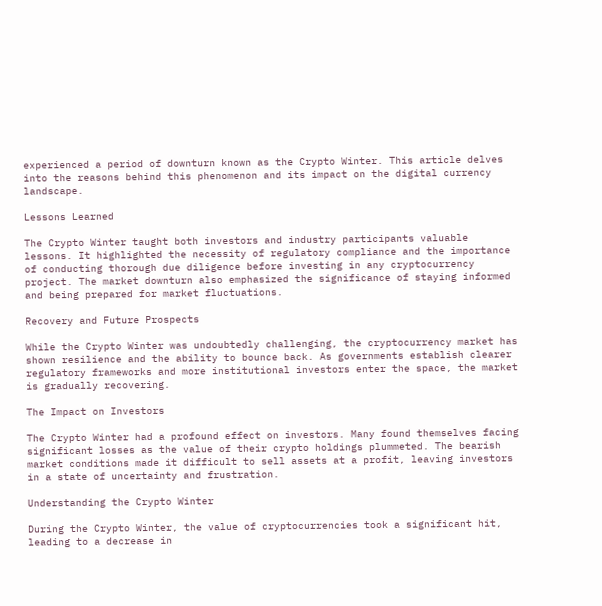experienced a period of downturn known as the Crypto Winter. This article delves into the reasons behind this phenomenon and its impact on the digital currency landscape.

Lessons Learned

The Crypto Winter taught both investors and industry participants valuable lessons. It highlighted the necessity of regulatory compliance and the importance of conducting thorough due diligence before investing in any cryptocurrency project. The market downturn also emphasized the significance of staying informed and being prepared for market fluctuations.

Recovery and Future Prospects

While the Crypto Winter was undoubtedly challenging, the cryptocurrency market has shown resilience and the ability to bounce back. As governments establish clearer regulatory frameworks and more institutional investors enter the space, the market is gradually recovering.

The Impact on Investors

The Crypto Winter had a profound effect on investors. Many found themselves facing significant losses as the value of their crypto holdings plummeted. The bearish market conditions made it difficult to sell assets at a profit, leaving investors in a state of uncertainty and frustration.

Understanding the Crypto Winter

During the Crypto Winter, the value of cryptocurrencies took a significant hit, leading to a decrease in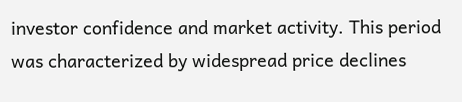investor confidence and market activity. This period was characterized by widespread price declines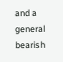and a general bearish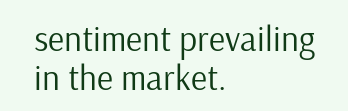sentiment prevailing in the market.